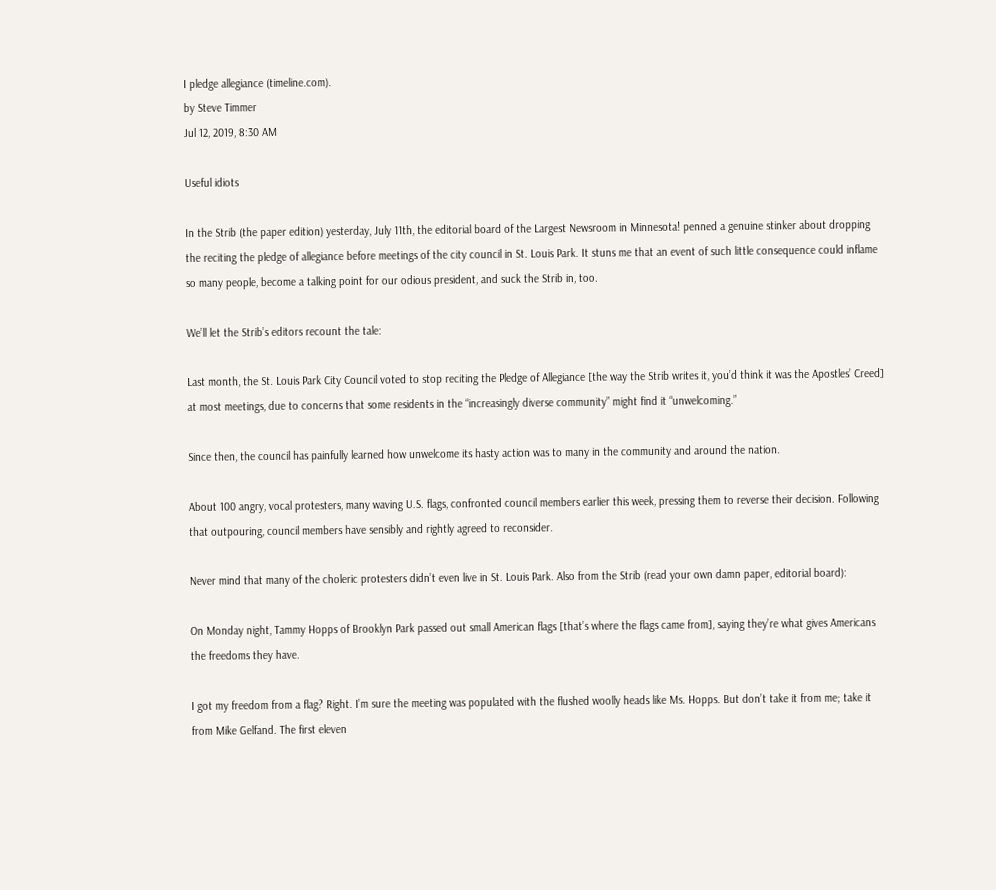I pledge allegiance (timeline.com).
by Steve Timmer
Jul 12, 2019, 8:30 AM

Useful idiots

In the Strib (the paper edition) yesterday, July 11th, the editorial board of the Largest Newsroom in Minnesota! penned a genuine stinker about dropping the reciting the pledge of allegiance before meetings of the city council in St. Louis Park. It stuns me that an event of such little consequence could inflame so many people, become a talking point for our odious president, and suck the Strib in, too.

We’ll let the Strib’s editors recount the tale:

Last month, the St. Louis Park City Council voted to stop reciting the Pledge of Allegiance [the way the Strib writes it, you’d think it was the Apostles’ Creed] at most meetings, due to concerns that some residents in the “increasingly diverse community” might find it “unwelcoming.”

Since then, the council has painfully learned how unwelcome its hasty action was to many in the community and around the nation.

About 100 angry, vocal protesters, many waving U.S. flags, confronted council members earlier this week, pressing them to reverse their decision. Following that outpouring, council members have sensibly and rightly agreed to reconsider.

Never mind that many of the choleric protesters didn’t even live in St. Louis Park. Also from the Strib (read your own damn paper, editorial board):

On Monday night, Tammy Hopps of Brooklyn Park passed out small American flags [that’s where the flags came from], saying they’re what gives Americans the freedoms they have.

I got my freedom from a flag? Right. I’m sure the meeting was populated with the flushed woolly heads like Ms. Hopps. But don’t take it from me; take it from Mike Gelfand. The first eleven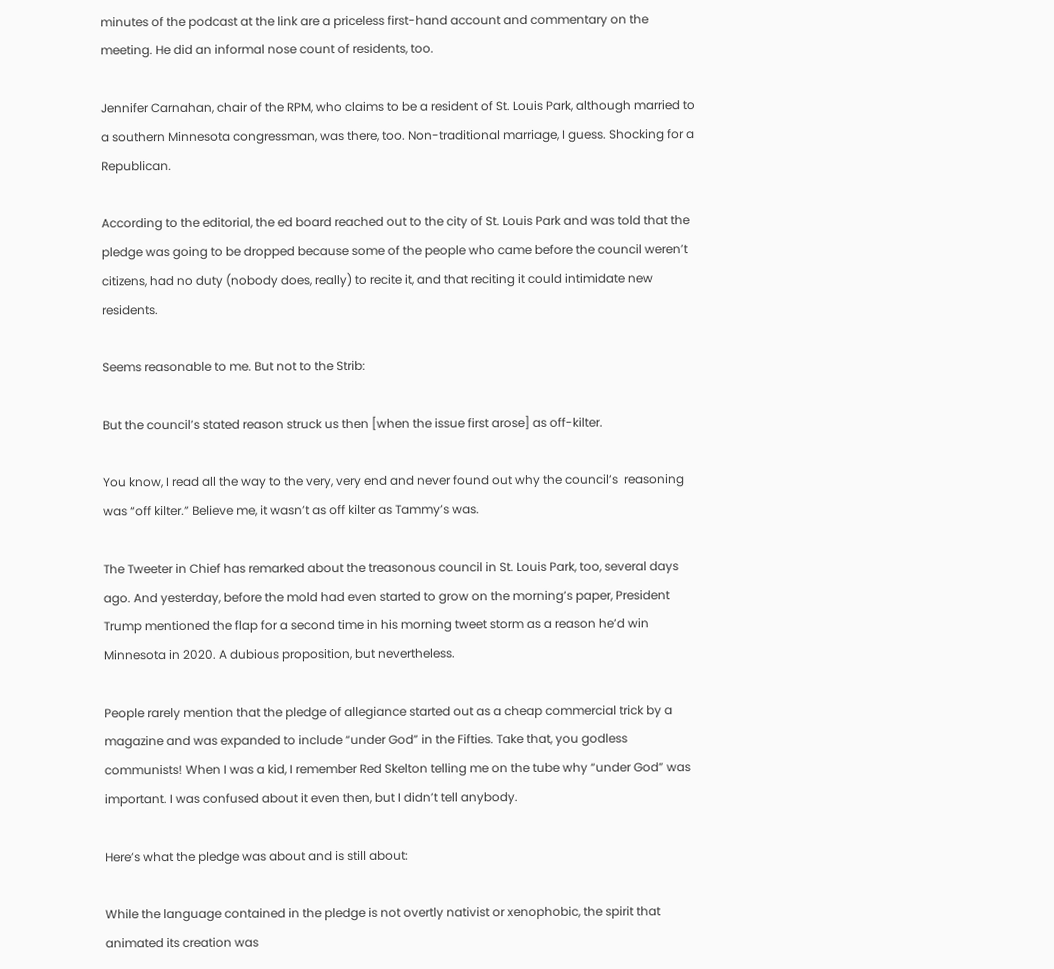minutes of the podcast at the link are a priceless first-hand account and commentary on the meeting. He did an informal nose count of residents, too.

Jennifer Carnahan, chair of the RPM, who claims to be a resident of St. Louis Park, although married to a southern Minnesota congressman, was there, too. Non-traditional marriage, I guess. Shocking for a Republican.

According to the editorial, the ed board reached out to the city of St. Louis Park and was told that the pledge was going to be dropped because some of the people who came before the council weren’t citizens, had no duty (nobody does, really) to recite it, and that reciting it could intimidate new residents.

Seems reasonable to me. But not to the Strib:

But the council’s stated reason struck us then [when the issue first arose] as off-kilter.

You know, I read all the way to the very, very end and never found out why the council’s  reasoning was “off kilter.” Believe me, it wasn’t as off kilter as Tammy’s was.

The Tweeter in Chief has remarked about the treasonous council in St. Louis Park, too, several days ago. And yesterday, before the mold had even started to grow on the morning’s paper, President Trump mentioned the flap for a second time in his morning tweet storm as a reason he’d win Minnesota in 2020. A dubious proposition, but nevertheless.

People rarely mention that the pledge of allegiance started out as a cheap commercial trick by a magazine and was expanded to include “under God” in the Fifties. Take that, you godless communists! When I was a kid, I remember Red Skelton telling me on the tube why “under God” was important. I was confused about it even then, but I didn’t tell anybody.

Here’s what the pledge was about and is still about:

While the language contained in the pledge is not overtly nativist or xenophobic, the spirit that animated its creation was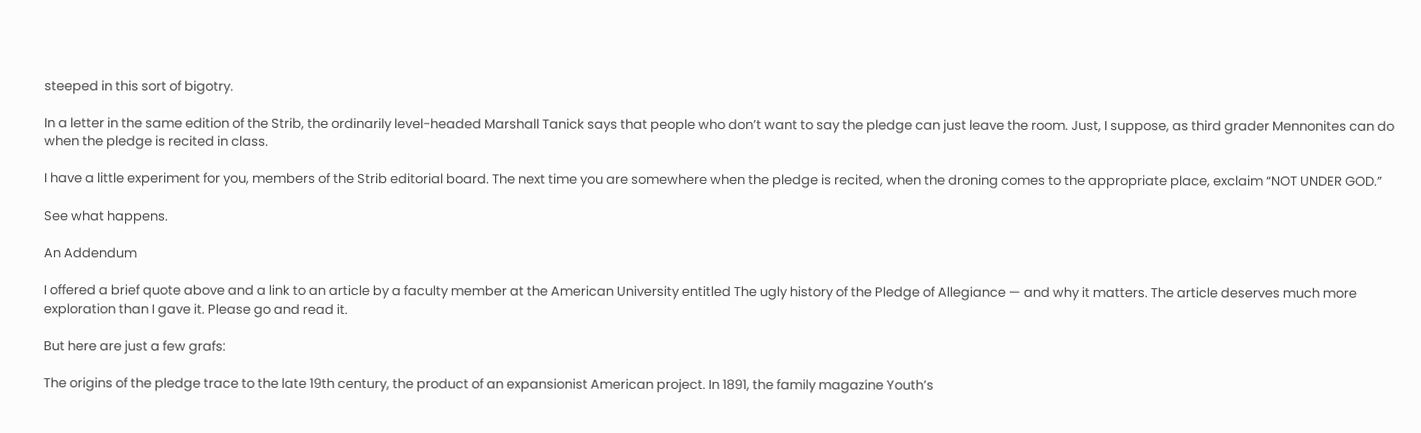steeped in this sort of bigotry.

In a letter in the same edition of the Strib, the ordinarily level-headed Marshall Tanick says that people who don’t want to say the pledge can just leave the room. Just, I suppose, as third grader Mennonites can do when the pledge is recited in class.

I have a little experiment for you, members of the Strib editorial board. The next time you are somewhere when the pledge is recited, when the droning comes to the appropriate place, exclaim “NOT UNDER GOD.”

See what happens.

An Addendum

I offered a brief quote above and a link to an article by a faculty member at the American University entitled The ugly history of the Pledge of Allegiance — and why it matters. The article deserves much more exploration than I gave it. Please go and read it.

But here are just a few grafs:

The origins of the pledge trace to the late 19th century, the product of an expansionist American project. In 1891, the family magazine Youth’s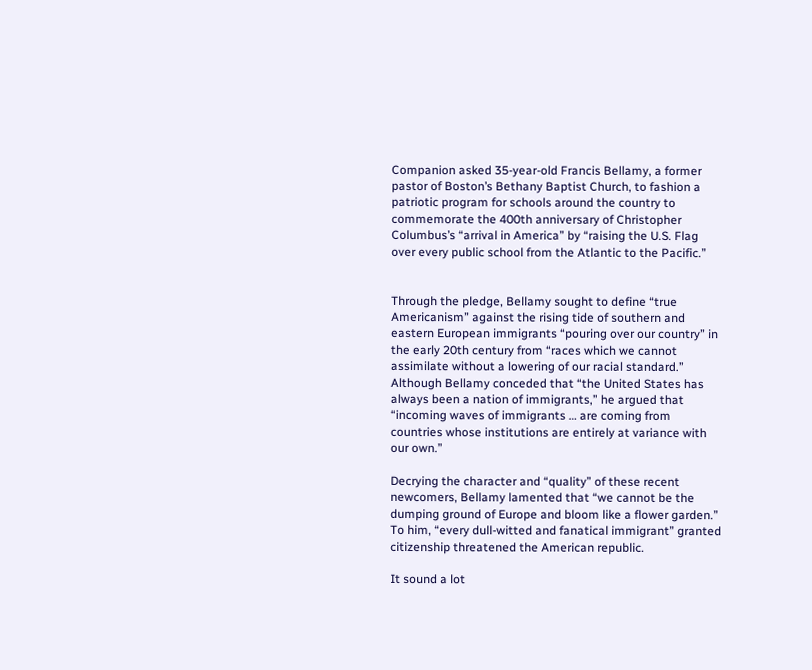Companion asked 35-year-old Francis Bellamy, a former pastor of Boston’s Bethany Baptist Church, to fashion a patriotic program for schools around the country to commemorate the 400th anniversary of Christopher Columbus’s “arrival in America” by “raising the U.S. Flag over every public school from the Atlantic to the Pacific.”


Through the pledge, Bellamy sought to define “true Americanism” against the rising tide of southern and eastern European immigrants “pouring over our country” in the early 20th century from “races which we cannot assimilate without a lowering of our racial standard.” Although Bellamy conceded that “the United States has always been a nation of immigrants,” he argued that “incoming waves of immigrants … are coming from countries whose institutions are entirely at variance with our own.”

Decrying the character and “quality” of these recent newcomers, Bellamy lamented that “we cannot be the dumping ground of Europe and bloom like a flower garden.” To him, “every dull-witted and fanatical immigrant” granted citizenship threatened the American republic.

It sound a lot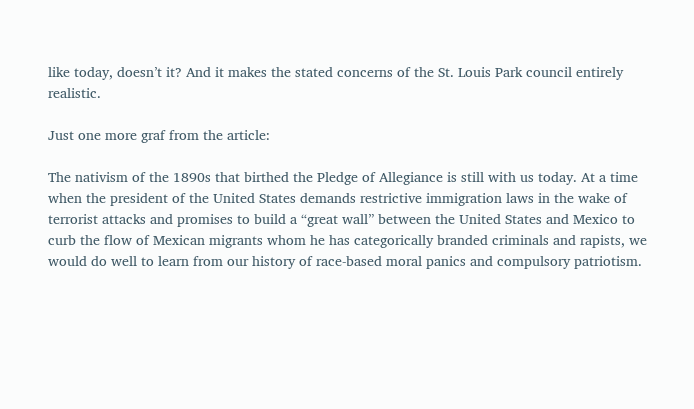like today, doesn’t it? And it makes the stated concerns of the St. Louis Park council entirely realistic.

Just one more graf from the article:

The nativism of the 1890s that birthed the Pledge of Allegiance is still with us today. At a time when the president of the United States demands restrictive immigration laws in the wake of terrorist attacks and promises to build a “great wall” between the United States and Mexico to curb the flow of Mexican migrants whom he has categorically branded criminals and rapists, we would do well to learn from our history of race-based moral panics and compulsory patriotism.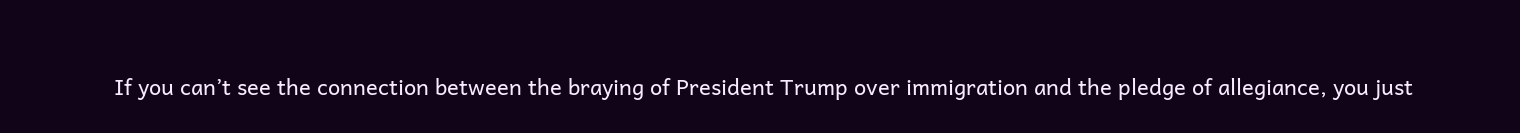If you can’t see the connection between the braying of President Trump over immigration and the pledge of allegiance, you just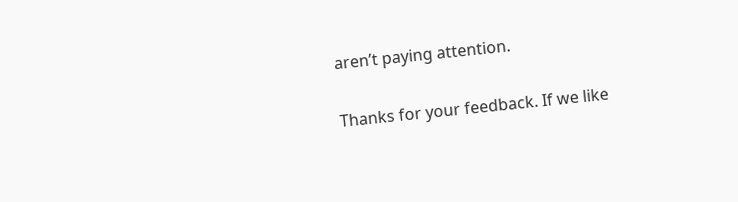aren’t paying attention.

Thanks for your feedback. If we like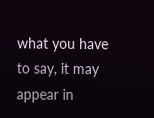what you have to say, it may appear in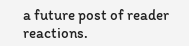a future post of reader reactions.